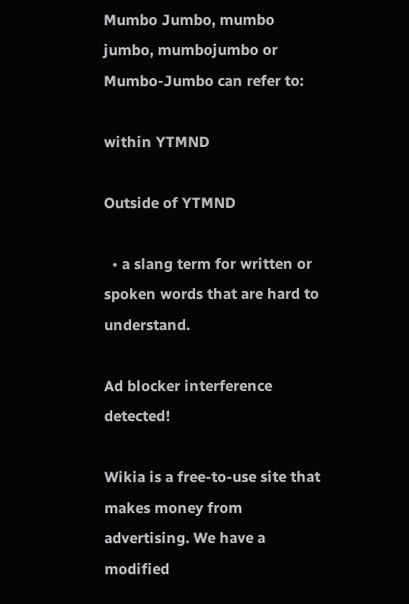Mumbo Jumbo, mumbo jumbo, mumbojumbo or Mumbo-Jumbo can refer to:

within YTMND

Outside of YTMND

  • a slang term for written or spoken words that are hard to understand.

Ad blocker interference detected!

Wikia is a free-to-use site that makes money from advertising. We have a modified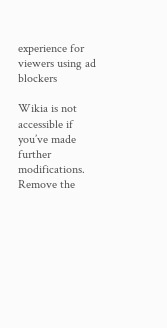experience for viewers using ad blockers

Wikia is not accessible if you’ve made further modifications. Remove the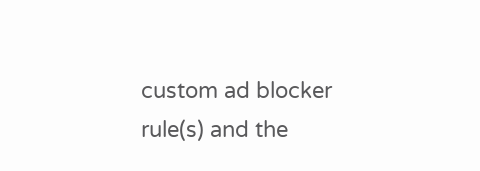custom ad blocker rule(s) and the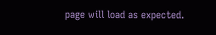page will load as expected.